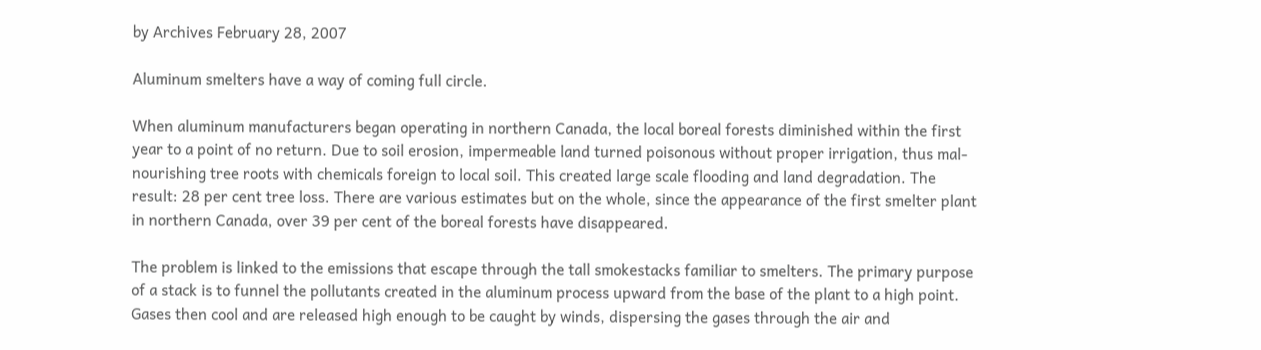by Archives February 28, 2007

Aluminum smelters have a way of coming full circle.

When aluminum manufacturers began operating in northern Canada, the local boreal forests diminished within the first year to a point of no return. Due to soil erosion, impermeable land turned poisonous without proper irrigation, thus mal-nourishing tree roots with chemicals foreign to local soil. This created large scale flooding and land degradation. The result: 28 per cent tree loss. There are various estimates but on the whole, since the appearance of the first smelter plant in northern Canada, over 39 per cent of the boreal forests have disappeared.

The problem is linked to the emissions that escape through the tall smokestacks familiar to smelters. The primary purpose of a stack is to funnel the pollutants created in the aluminum process upward from the base of the plant to a high point. Gases then cool and are released high enough to be caught by winds, dispersing the gases through the air and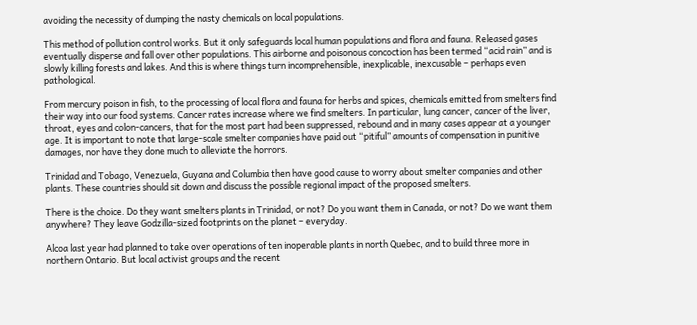avoiding the necessity of dumping the nasty chemicals on local populations.

This method of pollution control works. But it only safeguards local human populations and flora and fauna. Released gases eventually disperse and fall over other populations. This airborne and poisonous concoction has been termed “acid rain” and is slowly killing forests and lakes. And this is where things turn incomprehensible, inexplicable, inexcusable – perhaps even pathological.

From mercury poison in fish, to the processing of local flora and fauna for herbs and spices, chemicals emitted from smelters find their way into our food systems. Cancer rates increase where we find smelters. In particular, lung cancer, cancer of the liver, throat, eyes and colon-cancers, that for the most part had been suppressed, rebound and in many cases appear at a younger age. It is important to note that large-scale smelter companies have paid out “pitiful” amounts of compensation in punitive damages, nor have they done much to alleviate the horrors.

Trinidad and Tobago, Venezuela, Guyana and Columbia then have good cause to worry about smelter companies and other plants. These countries should sit down and discuss the possible regional impact of the proposed smelters.

There is the choice. Do they want smelters plants in Trinidad, or not? Do you want them in Canada, or not? Do we want them anywhere? They leave Godzilla-sized footprints on the planet – everyday.

Alcoa last year had planned to take over operations of ten inoperable plants in north Quebec, and to build three more in northern Ontario. But local activist groups and the recent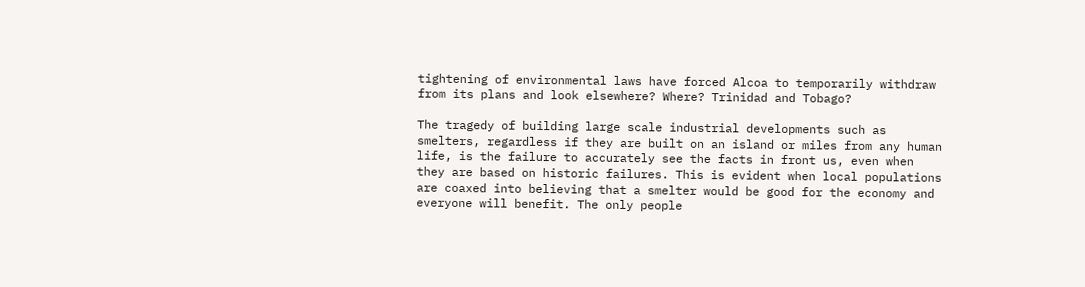tightening of environmental laws have forced Alcoa to temporarily withdraw from its plans and look elsewhere? Where? Trinidad and Tobago?

The tragedy of building large scale industrial developments such as smelters, regardless if they are built on an island or miles from any human life, is the failure to accurately see the facts in front us, even when they are based on historic failures. This is evident when local populations are coaxed into believing that a smelter would be good for the economy and everyone will benefit. The only people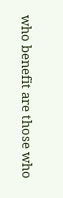who benefit are those who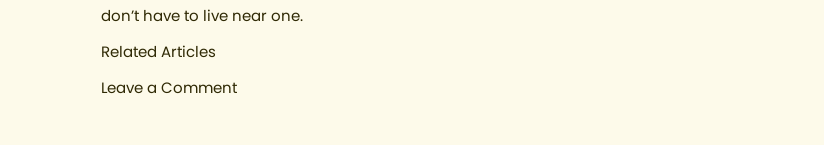don’t have to live near one.

Related Articles

Leave a Comment